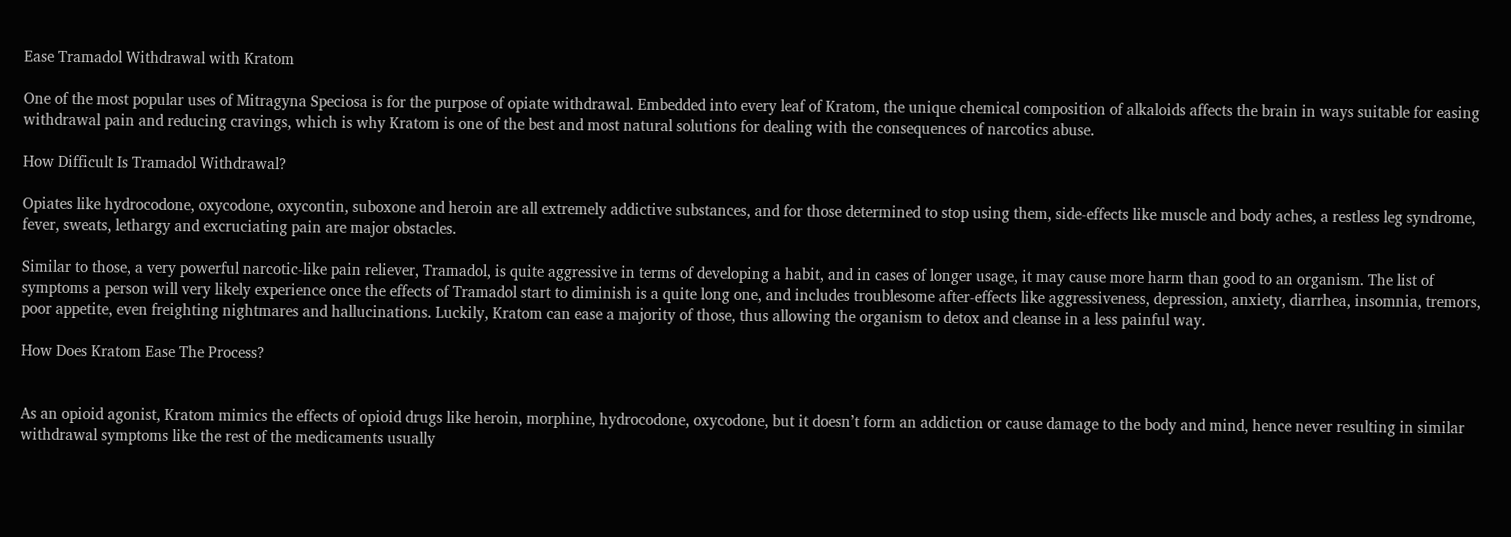Ease Tramadol Withdrawal with Kratom

One of the most popular uses of Mitragyna Speciosa is for the purpose of opiate withdrawal. Embedded into every leaf of Kratom, the unique chemical composition of alkaloids affects the brain in ways suitable for easing withdrawal pain and reducing cravings, which is why Kratom is one of the best and most natural solutions for dealing with the consequences of narcotics abuse.

How Difficult Is Tramadol Withdrawal?

Opiates like hydrocodone, oxycodone, oxycontin, suboxone and heroin are all extremely addictive substances, and for those determined to stop using them, side-effects like muscle and body aches, a restless leg syndrome, fever, sweats, lethargy and excruciating pain are major obstacles.

Similar to those, a very powerful narcotic-like pain reliever, Tramadol, is quite aggressive in terms of developing a habit, and in cases of longer usage, it may cause more harm than good to an organism. The list of symptoms a person will very likely experience once the effects of Tramadol start to diminish is a quite long one, and includes troublesome after-effects like aggressiveness, depression, anxiety, diarrhea, insomnia, tremors, poor appetite, even freighting nightmares and hallucinations. Luckily, Kratom can ease a majority of those, thus allowing the organism to detox and cleanse in a less painful way.

How Does Kratom Ease The Process?


As an opioid agonist, Kratom mimics the effects of opioid drugs like heroin, morphine, hydrocodone, oxycodone, but it doesn’t form an addiction or cause damage to the body and mind, hence never resulting in similar withdrawal symptoms like the rest of the medicaments usually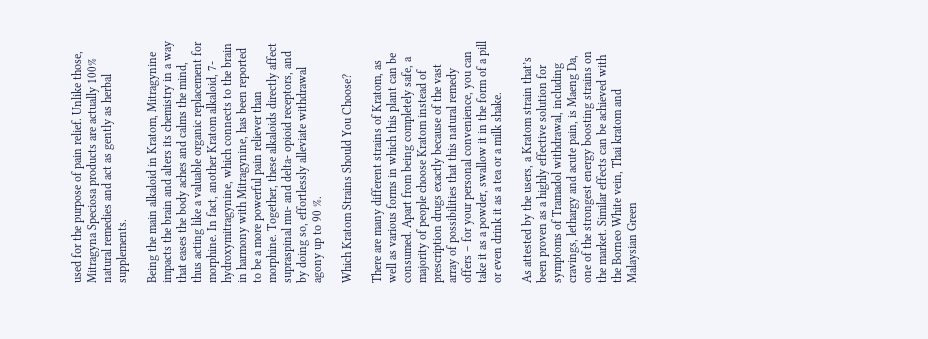used for the purpose of pain relief. Unlike those, Mitragyna Speciosa products are actually 100% natural remedies and act as gently as herbal supplements.

Being the main alkaloid in Kratom, Mitragynine impacts the brain and alters its chemistry in a way that eases the body aches and calms the mind, thus acting like a valuable organic replacement for morphine. In fact, another Kratom alkaloid, 7-hydroxymitragynine, which connects to the brain in harmony with Mitragynine, has been reported to be a more powerful pain reliever than morphine. Together, these alkaloids directly affect supraspinal mu- and delta- opioid receptors, and by doing so, effortlessly alleviate withdrawal agony up to 90 %.

Which Kratom Strains Should You Choose?

There are many different strains of Kratom, as well as various forms in which this plant can be consumed. Apart from being completely safe, a majority of people choose Kratom instead of prescription drugs exactly because of the vast array of possibilities that this natural remedy offers – for your personal convenience, you can take it as a powder, swallow it in the form of a pill or even drink it as a tea or a milk shake.

As attested by the users, a Kratom strain that’s been proven as a highly effective solution for symptoms of Tramadol withdrawal, including cravings, lethargy and acute pain, is Maeng Da, one of the strongest energy boosting strains on the market. Similar effects can be achieved with the Borneo White vein, Thai kratom and Malaysian Green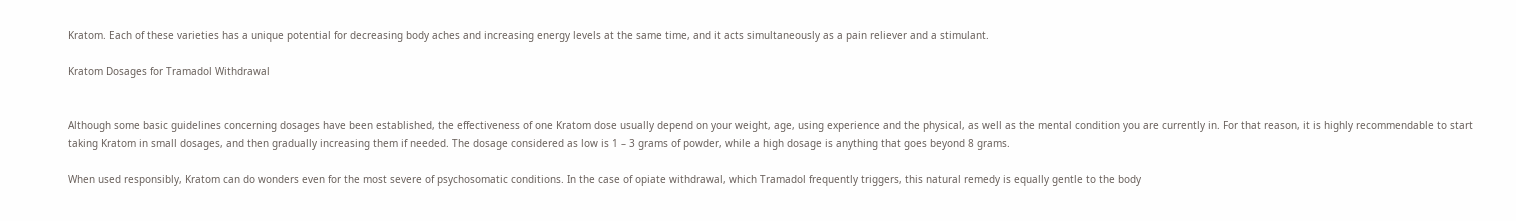Kratom. Each of these varieties has a unique potential for decreasing body aches and increasing energy levels at the same time, and it acts simultaneously as a pain reliever and a stimulant.

Kratom Dosages for Tramadol Withdrawal


Although some basic guidelines concerning dosages have been established, the effectiveness of one Kratom dose usually depend on your weight, age, using experience and the physical, as well as the mental condition you are currently in. For that reason, it is highly recommendable to start taking Kratom in small dosages, and then gradually increasing them if needed. The dosage considered as low is 1 – 3 grams of powder, while a high dosage is anything that goes beyond 8 grams.

When used responsibly, Kratom can do wonders even for the most severe of psychosomatic conditions. In the case of opiate withdrawal, which Tramadol frequently triggers, this natural remedy is equally gentle to the body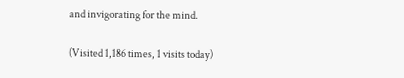and invigorating for the mind.

(Visited 1,186 times, 1 visits today)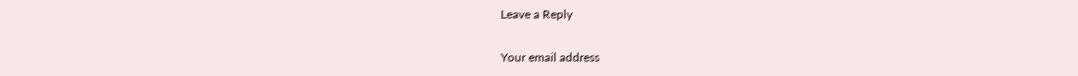Leave a Reply

Your email address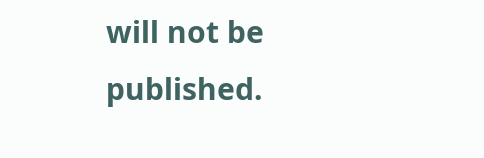will not be published.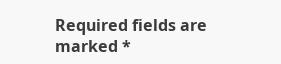Required fields are marked *